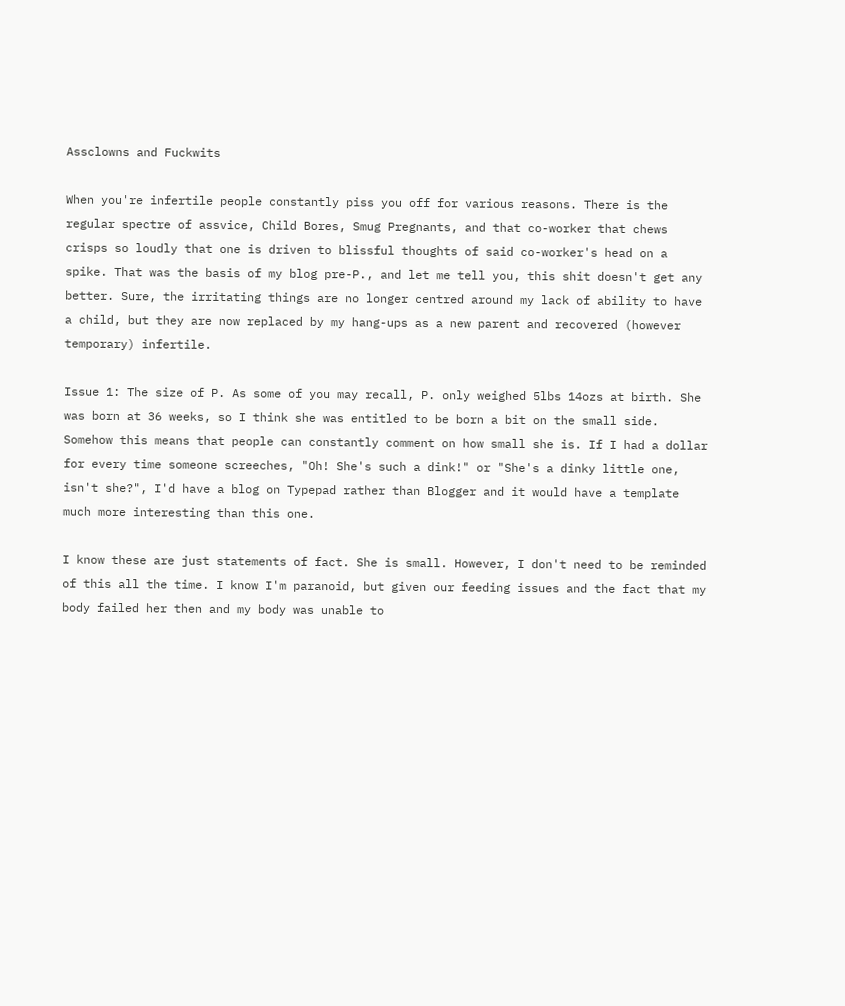Assclowns and Fuckwits

When you're infertile people constantly piss you off for various reasons. There is the regular spectre of assvice, Child Bores, Smug Pregnants, and that co-worker that chews crisps so loudly that one is driven to blissful thoughts of said co-worker's head on a spike. That was the basis of my blog pre-P., and let me tell you, this shit doesn't get any better. Sure, the irritating things are no longer centred around my lack of ability to have a child, but they are now replaced by my hang-ups as a new parent and recovered (however temporary) infertile.

Issue 1: The size of P. As some of you may recall, P. only weighed 5lbs 14ozs at birth. She was born at 36 weeks, so I think she was entitled to be born a bit on the small side. Somehow this means that people can constantly comment on how small she is. If I had a dollar for every time someone screeches, "Oh! She's such a dink!" or "She's a dinky little one, isn't she?", I'd have a blog on Typepad rather than Blogger and it would have a template much more interesting than this one.

I know these are just statements of fact. She is small. However, I don't need to be reminded of this all the time. I know I'm paranoid, but given our feeding issues and the fact that my body failed her then and my body was unable to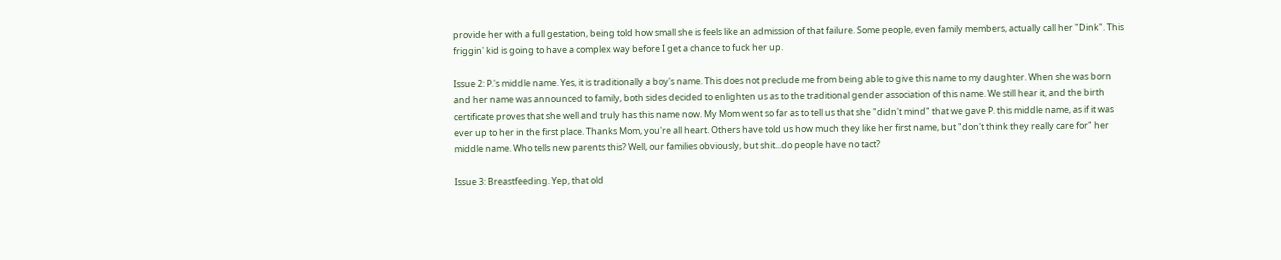provide her with a full gestation, being told how small she is feels like an admission of that failure. Some people, even family members, actually call her "Dink". This friggin' kid is going to have a complex way before I get a chance to fuck her up.

Issue 2: P.'s middle name. Yes, it is traditionally a boy's name. This does not preclude me from being able to give this name to my daughter. When she was born and her name was announced to family, both sides decided to enlighten us as to the traditional gender association of this name. We still hear it, and the birth certificate proves that she well and truly has this name now. My Mom went so far as to tell us that she "didn't mind" that we gave P. this middle name, as if it was ever up to her in the first place. Thanks Mom, you're all heart. Others have told us how much they like her first name, but "don't think they really care for" her middle name. Who tells new parents this? Well, our families obviously, but shit...do people have no tact?

Issue 3: Breastfeeding. Yep, that old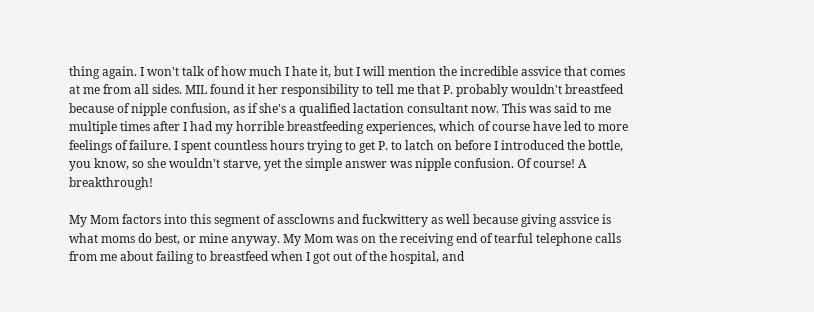thing again. I won't talk of how much I hate it, but I will mention the incredible assvice that comes at me from all sides. MIL found it her responsibility to tell me that P. probably wouldn't breastfeed because of nipple confusion, as if she's a qualified lactation consultant now. This was said to me multiple times after I had my horrible breastfeeding experiences, which of course have led to more feelings of failure. I spent countless hours trying to get P. to latch on before I introduced the bottle, you know, so she wouldn't starve, yet the simple answer was nipple confusion. Of course! A breakthrough!

My Mom factors into this segment of assclowns and fuckwittery as well because giving assvice is what moms do best, or mine anyway. My Mom was on the receiving end of tearful telephone calls from me about failing to breastfeed when I got out of the hospital, and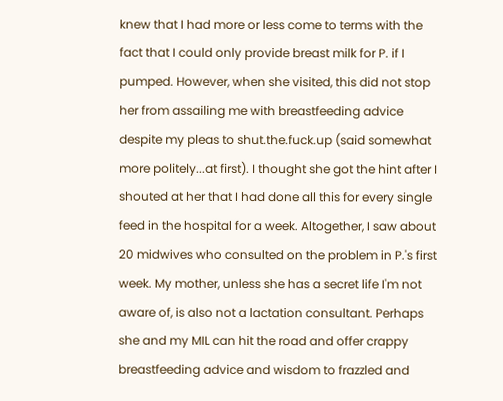knew that I had more or less come to terms with the fact that I could only provide breast milk for P. if I pumped. However, when she visited, this did not stop her from assailing me with breastfeeding advice despite my pleas to shut.the.fuck.up (said somewhat more politely...at first). I thought she got the hint after I shouted at her that I had done all this for every single feed in the hospital for a week. Altogether, I saw about 20 midwives who consulted on the problem in P.'s first week. My mother, unless she has a secret life I'm not aware of, is also not a lactation consultant. Perhaps she and my MIL can hit the road and offer crappy breastfeeding advice and wisdom to frazzled and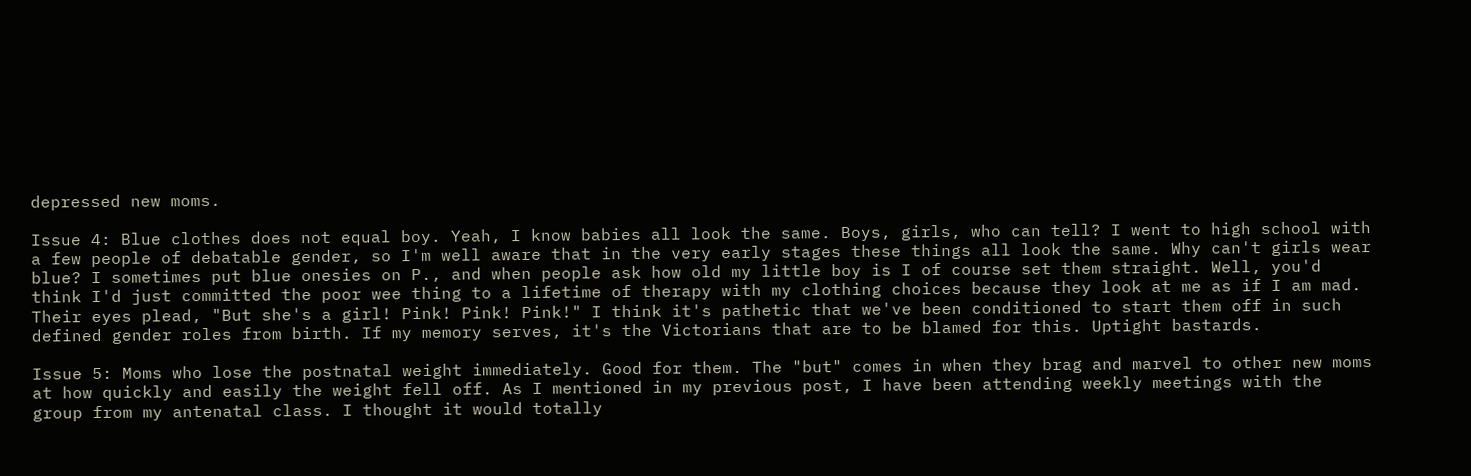depressed new moms.

Issue 4: Blue clothes does not equal boy. Yeah, I know babies all look the same. Boys, girls, who can tell? I went to high school with a few people of debatable gender, so I'm well aware that in the very early stages these things all look the same. Why can't girls wear blue? I sometimes put blue onesies on P., and when people ask how old my little boy is I of course set them straight. Well, you'd think I'd just committed the poor wee thing to a lifetime of therapy with my clothing choices because they look at me as if I am mad. Their eyes plead, "But she's a girl! Pink! Pink! Pink!" I think it's pathetic that we've been conditioned to start them off in such defined gender roles from birth. If my memory serves, it's the Victorians that are to be blamed for this. Uptight bastards.

Issue 5: Moms who lose the postnatal weight immediately. Good for them. The "but" comes in when they brag and marvel to other new moms at how quickly and easily the weight fell off. As I mentioned in my previous post, I have been attending weekly meetings with the group from my antenatal class. I thought it would totally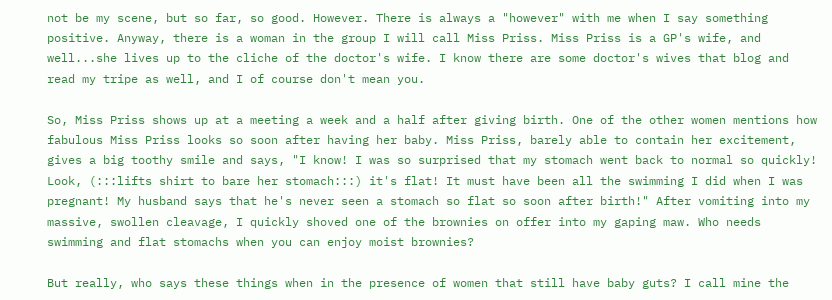not be my scene, but so far, so good. However. There is always a "however" with me when I say something positive. Anyway, there is a woman in the group I will call Miss Priss. Miss Priss is a GP's wife, and well...she lives up to the cliche of the doctor's wife. I know there are some doctor's wives that blog and read my tripe as well, and I of course don't mean you.

So, Miss Priss shows up at a meeting a week and a half after giving birth. One of the other women mentions how fabulous Miss Priss looks so soon after having her baby. Miss Priss, barely able to contain her excitement, gives a big toothy smile and says, "I know! I was so surprised that my stomach went back to normal so quickly! Look, (:::lifts shirt to bare her stomach:::) it's flat! It must have been all the swimming I did when I was pregnant! My husband says that he's never seen a stomach so flat so soon after birth!" After vomiting into my massive, swollen cleavage, I quickly shoved one of the brownies on offer into my gaping maw. Who needs swimming and flat stomachs when you can enjoy moist brownies?

But really, who says these things when in the presence of women that still have baby guts? I call mine the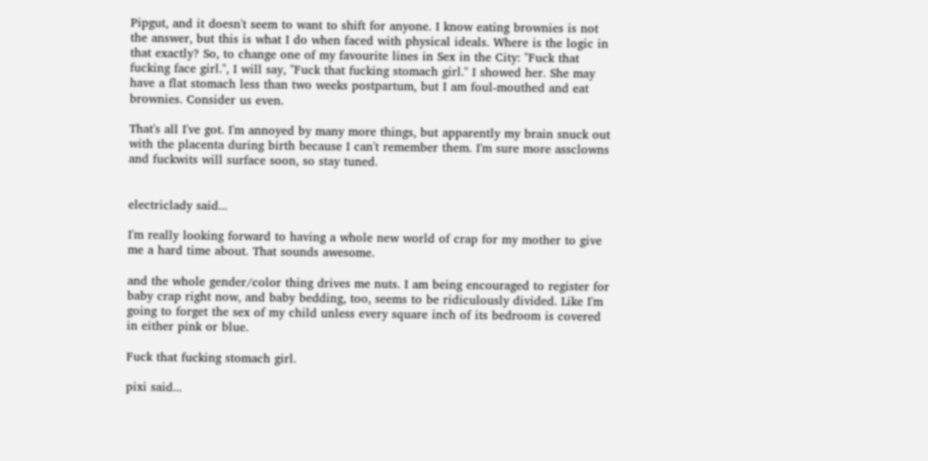Pipgut, and it doesn't seem to want to shift for anyone. I know eating brownies is not the answer, but this is what I do when faced with physical ideals. Where is the logic in that exactly? So, to change one of my favourite lines in Sex in the City: "Fuck that fucking face girl.", I will say, "Fuck that fucking stomach girl." I showed her. She may have a flat stomach less than two weeks postpartum, but I am foul-mouthed and eat brownies. Consider us even.

That's all I've got. I'm annoyed by many more things, but apparently my brain snuck out with the placenta during birth because I can't remember them. I'm sure more assclowns and fuckwits will surface soon, so stay tuned.


electriclady said...

I'm really looking forward to having a whole new world of crap for my mother to give me a hard time about. That sounds awesome.

and the whole gender/color thing drives me nuts. I am being encouraged to register for baby crap right now, and baby bedding, too, seems to be ridiculously divided. Like I'm going to forget the sex of my child unless every square inch of its bedroom is covered in either pink or blue.

Fuck that fucking stomach girl.

pixi said...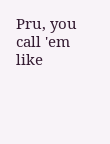Pru, you call 'em like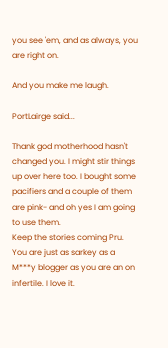you see 'em, and as always, you are right on.

And you make me laugh.

PortLairge said...

Thank god motherhood hasn't changed you. I might stir things up over here too. I bought some pacifiers and a couple of them are pink- and oh yes I am going to use them.
Keep the stories coming Pru. You are just as sarkey as a M***y blogger as you are an on infertile. I love it.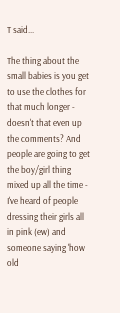T said...

The thing about the small babies is you get to use the clothes for that much longer - doesn't that even up the comments? And people are going to get the boy/girl thing mixed up all the time - I've heard of people dressing their girls all in pink (ew) and someone saying 'how old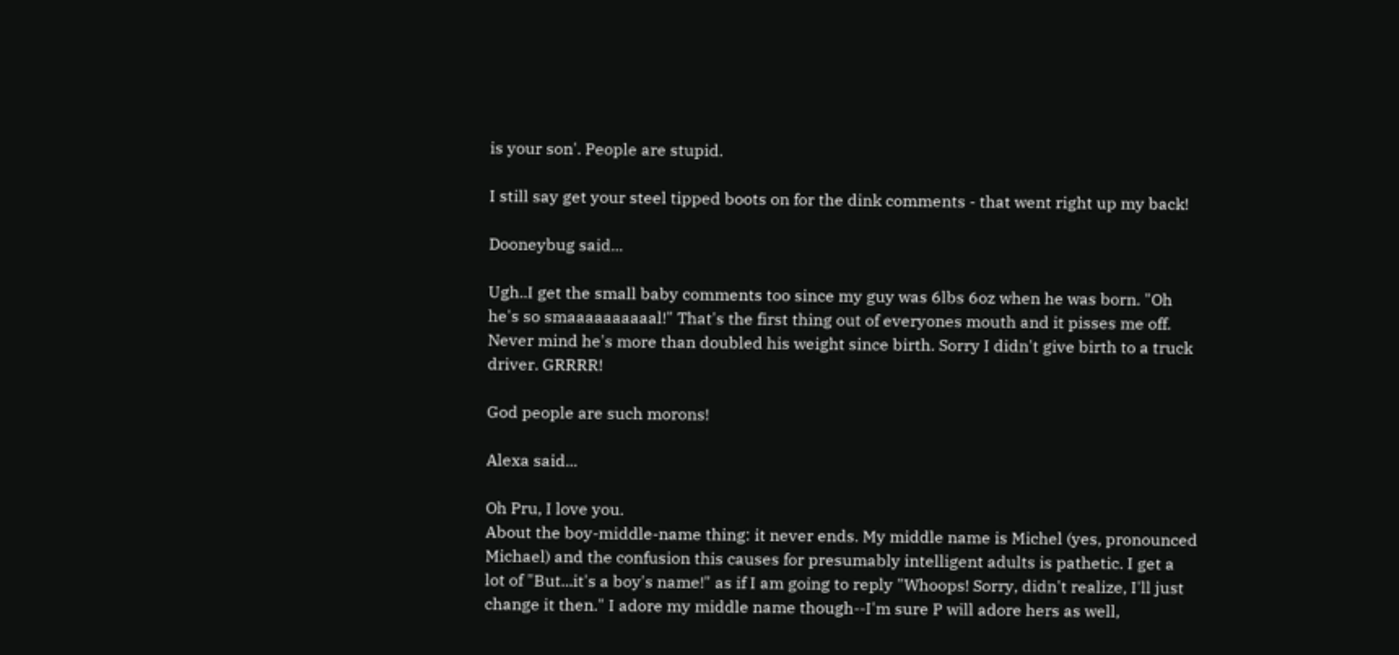is your son'. People are stupid.

I still say get your steel tipped boots on for the dink comments - that went right up my back!

Dooneybug said...

Ugh..I get the small baby comments too since my guy was 6lbs 6oz when he was born. "Oh he's so smaaaaaaaaaal!" That's the first thing out of everyones mouth and it pisses me off. Never mind he's more than doubled his weight since birth. Sorry I didn't give birth to a truck driver. GRRRR!

God people are such morons!

Alexa said...

Oh Pru, I love you.
About the boy-middle-name thing: it never ends. My middle name is Michel (yes, pronounced Michael) and the confusion this causes for presumably intelligent adults is pathetic. I get a lot of "But...it's a boy's name!" as if I am going to reply "Whoops! Sorry, didn't realize, I'll just change it then." I adore my middle name though--I'm sure P will adore hers as well,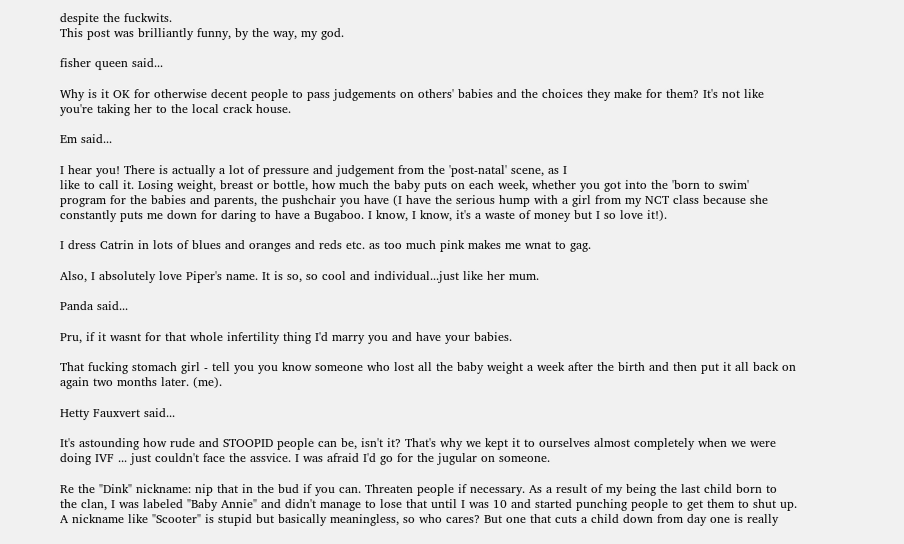despite the fuckwits.
This post was brilliantly funny, by the way, my god.

fisher queen said...

Why is it OK for otherwise decent people to pass judgements on others' babies and the choices they make for them? It's not like you're taking her to the local crack house.

Em said...

I hear you! There is actually a lot of pressure and judgement from the 'post-natal' scene, as I
like to call it. Losing weight, breast or bottle, how much the baby puts on each week, whether you got into the 'born to swim' program for the babies and parents, the pushchair you have (I have the serious hump with a girl from my NCT class because she constantly puts me down for daring to have a Bugaboo. I know, I know, it's a waste of money but I so love it!).

I dress Catrin in lots of blues and oranges and reds etc. as too much pink makes me wnat to gag.

Also, I absolutely love Piper's name. It is so, so cool and individual...just like her mum.

Panda said...

Pru, if it wasnt for that whole infertility thing I'd marry you and have your babies.

That fucking stomach girl - tell you you know someone who lost all the baby weight a week after the birth and then put it all back on again two months later. (me).

Hetty Fauxvert said...

It's astounding how rude and STOOPID people can be, isn't it? That's why we kept it to ourselves almost completely when we were doing IVF ... just couldn't face the assvice. I was afraid I'd go for the jugular on someone.

Re the "Dink" nickname: nip that in the bud if you can. Threaten people if necessary. As a result of my being the last child born to the clan, I was labeled "Baby Annie" and didn't manage to lose that until I was 10 and started punching people to get them to shut up. A nickname like "Scooter" is stupid but basically meaningless, so who cares? But one that cuts a child down from day one is really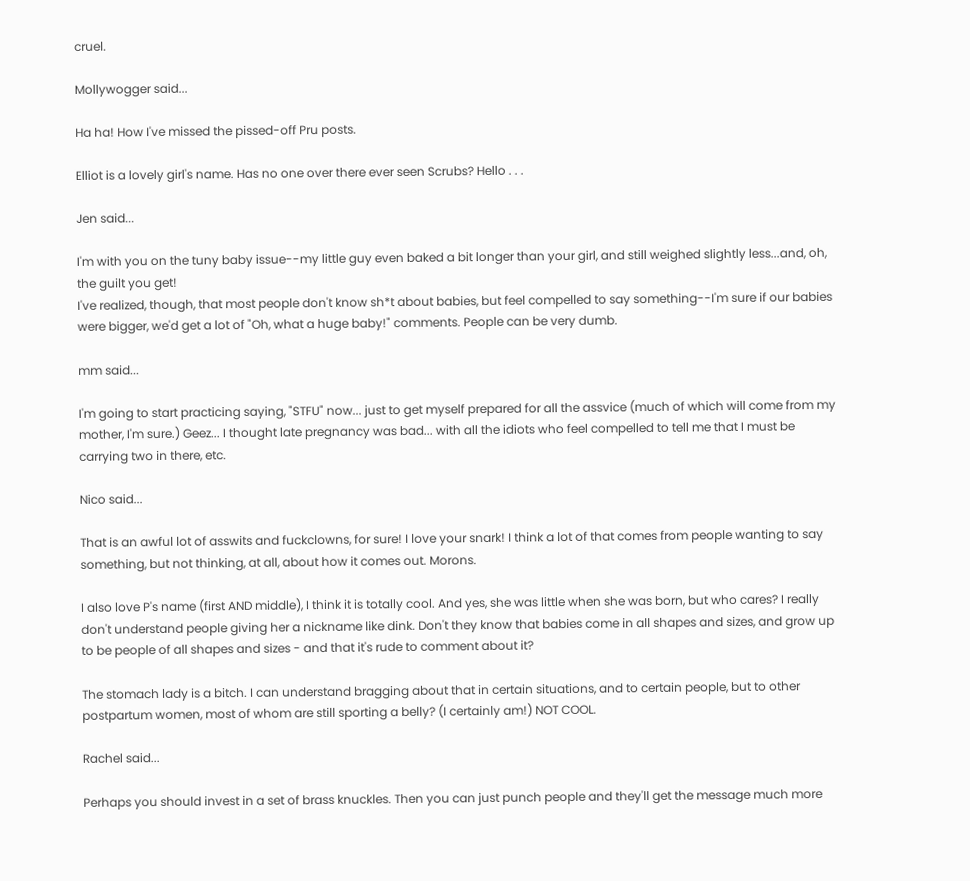cruel.

Mollywogger said...

Ha ha! How I've missed the pissed-off Pru posts.

Elliot is a lovely girl's name. Has no one over there ever seen Scrubs? Hello . . .

Jen said...

I'm with you on the tuny baby issue--my little guy even baked a bit longer than your girl, and still weighed slightly less...and, oh, the guilt you get!
I've realized, though, that most people don't know sh*t about babies, but feel compelled to say something--I'm sure if our babies were bigger, we'd get a lot of "Oh, what a huge baby!" comments. People can be very dumb.

mm said...

I'm going to start practicing saying, "STFU" now... just to get myself prepared for all the assvice (much of which will come from my mother, I'm sure.) Geez... I thought late pregnancy was bad... with all the idiots who feel compelled to tell me that I must be carrying two in there, etc.

Nico said...

That is an awful lot of asswits and fuckclowns, for sure! I love your snark! I think a lot of that comes from people wanting to say something, but not thinking, at all, about how it comes out. Morons.

I also love P's name (first AND middle), I think it is totally cool. And yes, she was little when she was born, but who cares? I really don't understand people giving her a nickname like dink. Don't they know that babies come in all shapes and sizes, and grow up to be people of all shapes and sizes - and that it's rude to comment about it?

The stomach lady is a bitch. I can understand bragging about that in certain situations, and to certain people, but to other postpartum women, most of whom are still sporting a belly? (I certainly am!) NOT COOL.

Rachel said...

Perhaps you should invest in a set of brass knuckles. Then you can just punch people and they'll get the message much more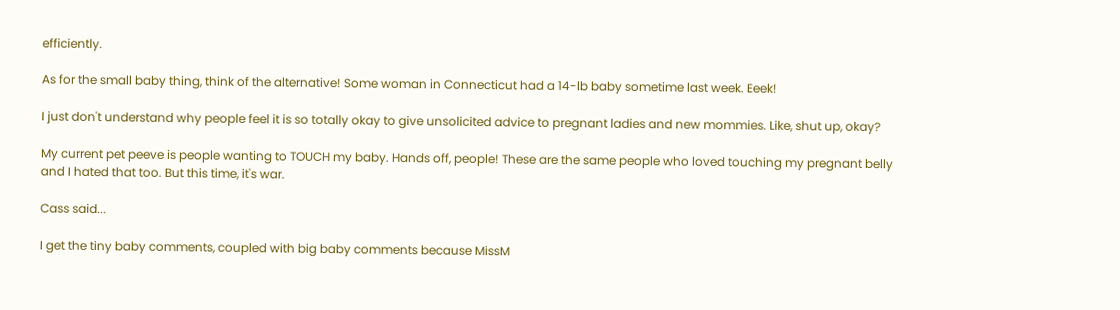efficiently.

As for the small baby thing, think of the alternative! Some woman in Connecticut had a 14-lb baby sometime last week. Eeek!

I just don't understand why people feel it is so totally okay to give unsolicited advice to pregnant ladies and new mommies. Like, shut up, okay?

My current pet peeve is people wanting to TOUCH my baby. Hands off, people! These are the same people who loved touching my pregnant belly and I hated that too. But this time, it's war.

Cass said...

I get the tiny baby comments, coupled with big baby comments because MissM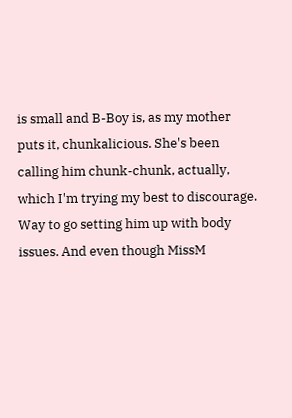is small and B-Boy is, as my mother puts it, chunkalicious. She's been calling him chunk-chunk, actually, which I'm trying my best to discourage. Way to go setting him up with body issues. And even though MissM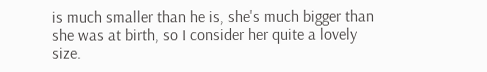is much smaller than he is, she's much bigger than she was at birth, so I consider her quite a lovely size.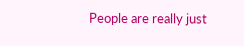People are really just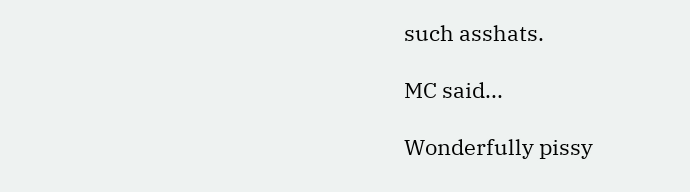such asshats.

MC said...

Wonderfully pissy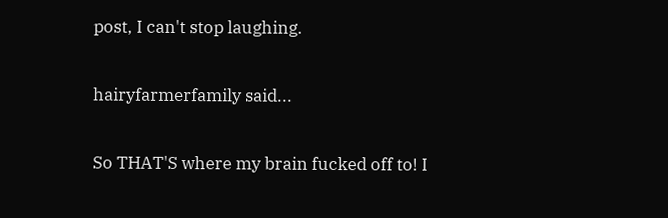post, I can't stop laughing.

hairyfarmerfamily said...

So THAT'S where my brain fucked off to! I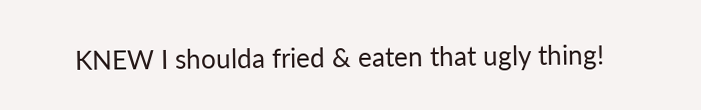KNEW I shoulda fried & eaten that ugly thing!